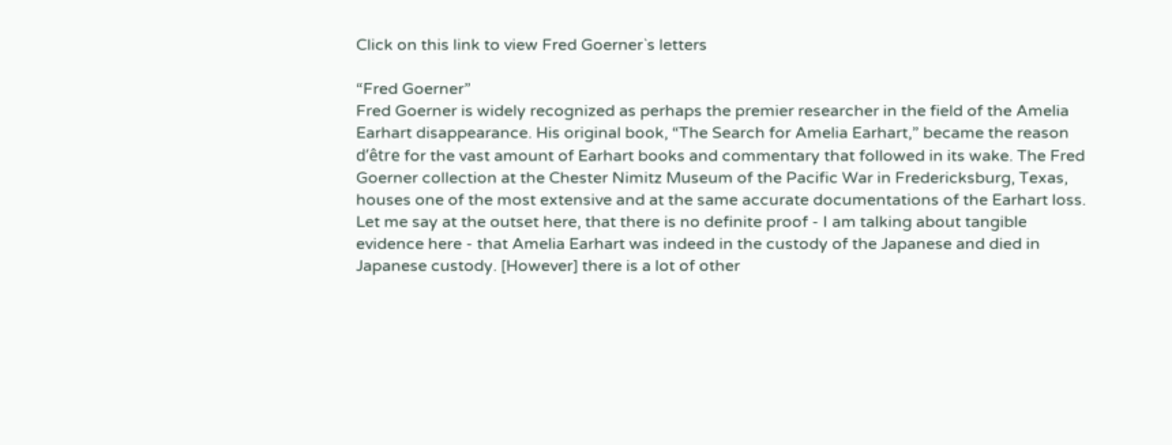Click on this link to view Fred Goerner`s letters

“Fred Goerner”
Fred Goerner is widely recognized as perhaps the premier researcher in the field of the Amelia
Earhart disappearance. His original book, “The Search for Amelia Earhart,” became the reason
d’être for the vast amount of Earhart books and commentary that followed in its wake. The Fred
Goerner collection at the Chester Nimitz Museum of the Pacific War in Fredericksburg, Texas,
houses one of the most extensive and at the same accurate documentations of the Earhart loss.
Let me say at the outset here, that there is no definite proof - I am talking about tangible
evidence here - that Amelia Earhart was indeed in the custody of the Japanese and died in
Japanese custody. [However] there is a lot of other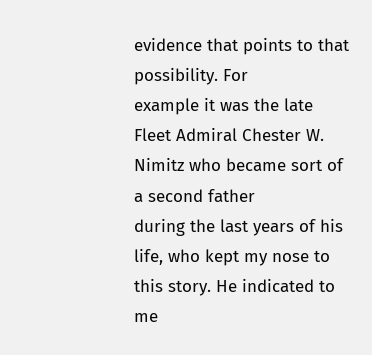evidence that points to that possibility. For
example it was the late Fleet Admiral Chester W. Nimitz who became sort of a second father
during the last years of his life, who kept my nose to this story. He indicated to me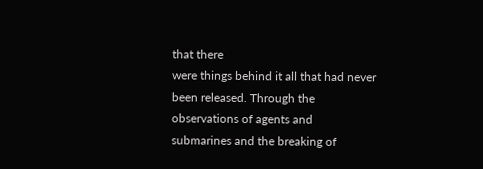that there
were things behind it all that had never been released. Through the observations of agents and
submarines and the breaking of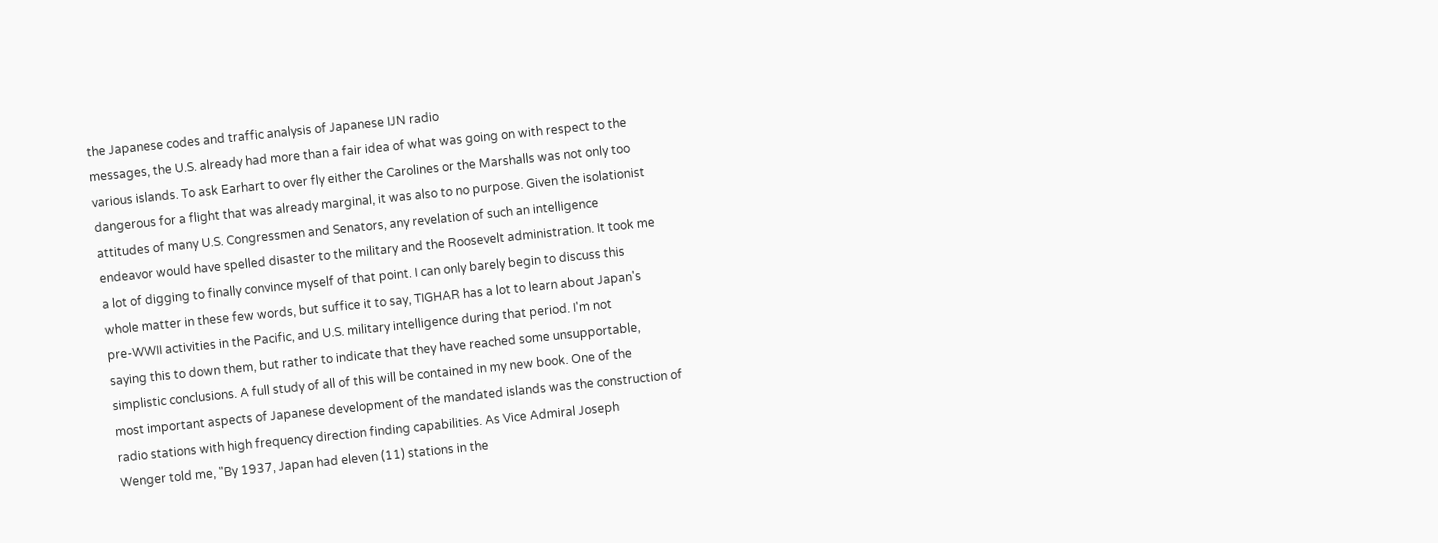the Japanese codes and traffic analysis of Japanese IJN radio
messages, the U.S. already had more than a fair idea of what was going on with respect to the
various islands. To ask Earhart to over fly either the Carolines or the Marshalls was not only too
dangerous for a flight that was already marginal, it was also to no purpose. Given the isolationist
attitudes of many U.S. Congressmen and Senators, any revelation of such an intelligence
endeavor would have spelled disaster to the military and the Roosevelt administration. It took me
a lot of digging to finally convince myself of that point. I can only barely begin to discuss this
whole matter in these few words, but suffice it to say, TIGHAR has a lot to learn about Japan's
pre-WWII activities in the Pacific, and U.S. military intelligence during that period. I'm not
saying this to down them, but rather to indicate that they have reached some unsupportable,
simplistic conclusions. A full study of all of this will be contained in my new book. One of the
most important aspects of Japanese development of the mandated islands was the construction of
radio stations with high frequency direction finding capabilities. As Vice Admiral Joseph
Wenger told me, "By 1937, Japan had eleven (11) stations in the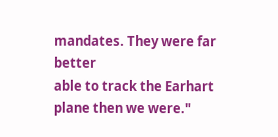mandates. They were far better
able to track the Earhart plane then we were."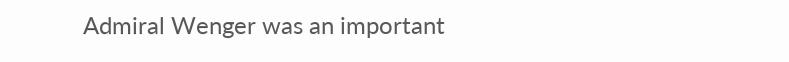Admiral Wenger was an important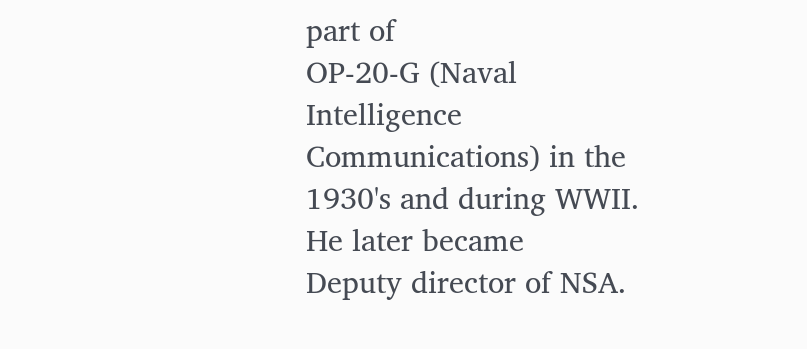part of
OP-20-G (Naval Intelligence Communications) in the 1930's and during WWII. He later became
Deputy director of NSA.